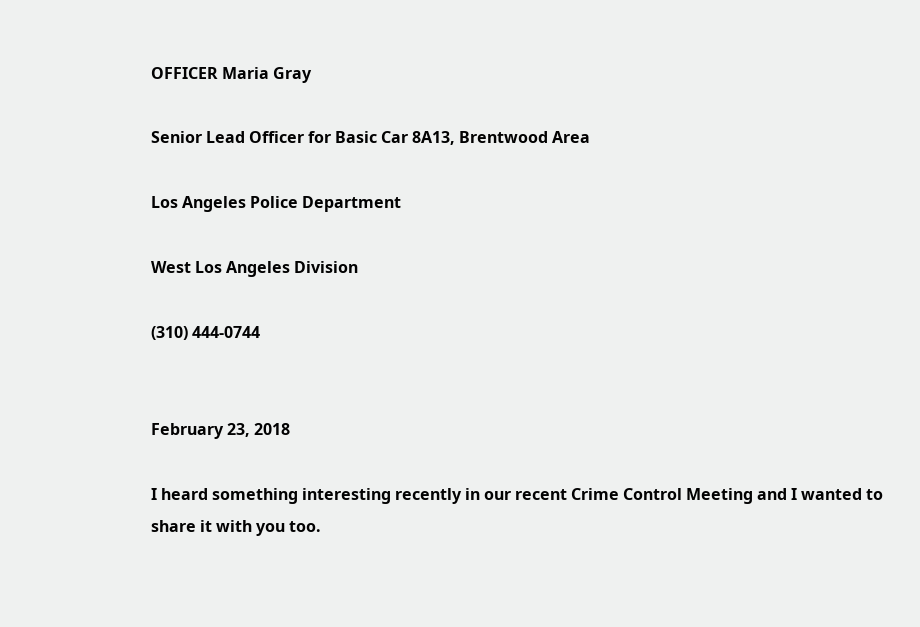OFFICER Maria Gray

Senior Lead Officer for Basic Car 8A13, Brentwood Area

Los Angeles Police Department

West Los Angeles Division

(310) 444-0744


February 23, 2018

I heard something interesting recently in our recent Crime Control Meeting and I wanted to share it with you too.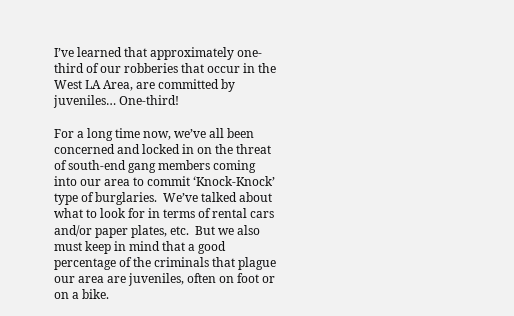I’ve learned that approximately one-third of our robberies that occur in the West LA Area, are committed by juveniles… One-third!

For a long time now, we’ve all been concerned and locked in on the threat of south-end gang members coming into our area to commit ‘Knock-Knock’ type of burglaries.  We’ve talked about what to look for in terms of rental cars and/or paper plates, etc.  But we also must keep in mind that a good percentage of the criminals that plague our area are juveniles, often on foot or on a bike.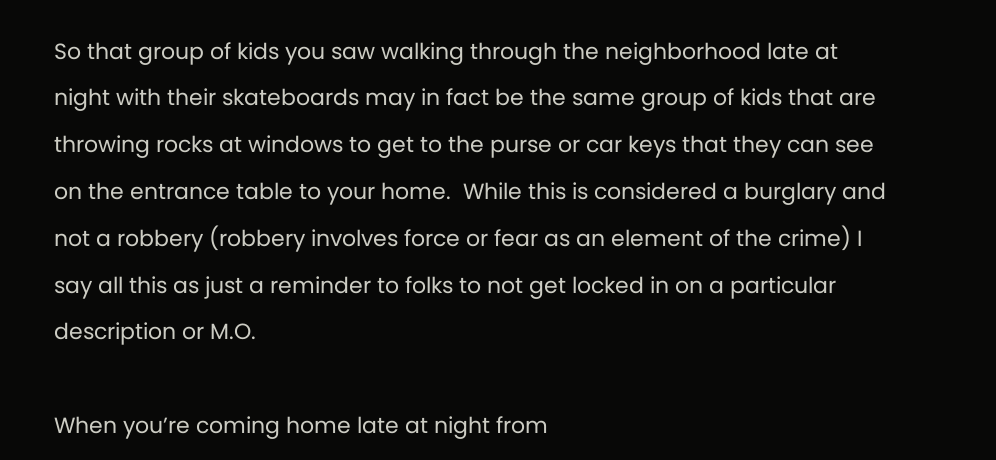So that group of kids you saw walking through the neighborhood late at night with their skateboards may in fact be the same group of kids that are throwing rocks at windows to get to the purse or car keys that they can see on the entrance table to your home.  While this is considered a burglary and not a robbery (robbery involves force or fear as an element of the crime) I say all this as just a reminder to folks to not get locked in on a particular description or M.O.

When you’re coming home late at night from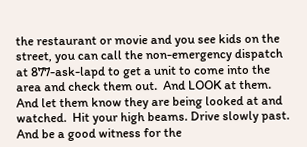the restaurant or movie and you see kids on the street, you can call the non-emergency dispatch at 877-ask-lapd to get a unit to come into the area and check them out.  And LOOK at them.  And let them know they are being looked at and watched.  Hit your high beams. Drive slowly past.  And be a good witness for the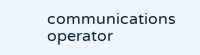communications operator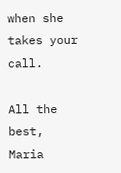when she takes your call.

All the best, Maria